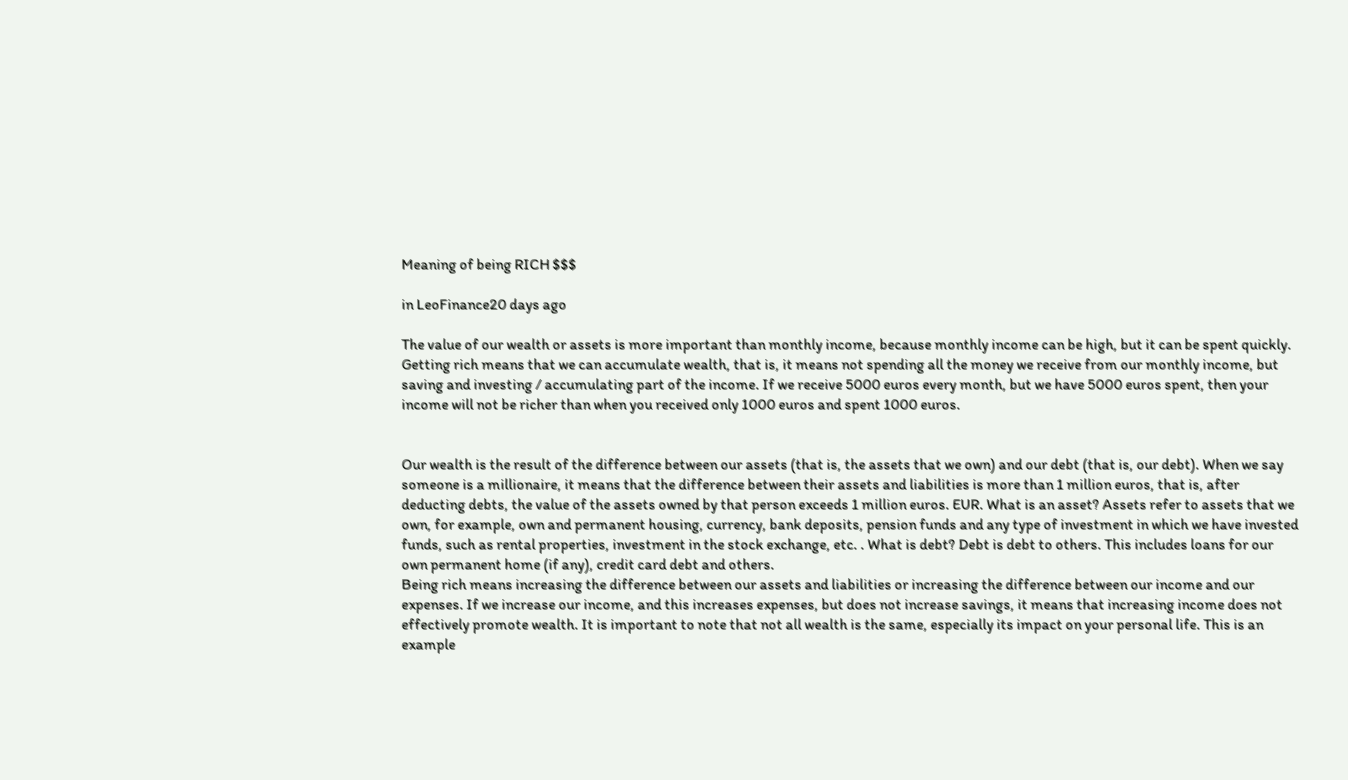Meaning of being RICH $$$

in LeoFinance20 days ago

The value of our wealth or assets is more important than monthly income, because monthly income can be high, but it can be spent quickly. Getting rich means that we can accumulate wealth, that is, it means not spending all the money we receive from our monthly income, but saving and investing / accumulating part of the income. If we receive 5000 euros every month, but we have 5000 euros spent, then your income will not be richer than when you received only 1000 euros and spent 1000 euros.


Our wealth is the result of the difference between our assets (that is, the assets that we own) and our debt (that is, our debt). When we say someone is a millionaire, it means that the difference between their assets and liabilities is more than 1 million euros, that is, after deducting debts, the value of the assets owned by that person exceeds 1 million euros. EUR. What is an asset? Assets refer to assets that we own, for example, own and permanent housing, currency, bank deposits, pension funds and any type of investment in which we have invested funds, such as rental properties, investment in the stock exchange, etc. . What is debt? Debt is debt to others. This includes loans for our own permanent home (if any), credit card debt and others.
Being rich means increasing the difference between our assets and liabilities or increasing the difference between our income and our expenses. If we increase our income, and this increases expenses, but does not increase savings, it means that increasing income does not effectively promote wealth. It is important to note that not all wealth is the same, especially its impact on your personal life. This is an example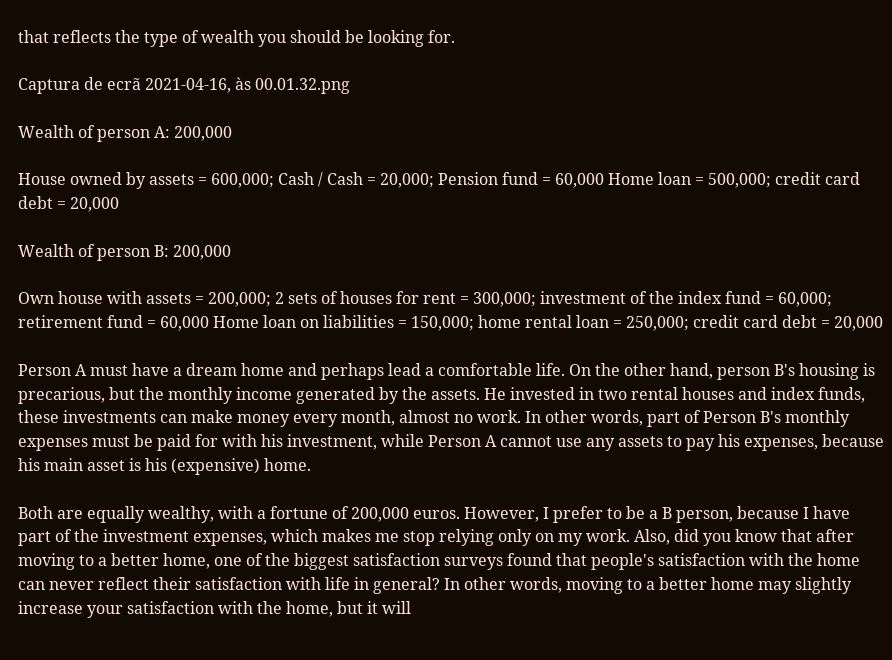that reflects the type of wealth you should be looking for.

Captura de ecrã 2021-04-16, às 00.01.32.png

Wealth of person A: 200,000

House owned by assets = 600,000; Cash / Cash = 20,000; Pension fund = 60,000 Home loan = 500,000; credit card debt = 20,000

Wealth of person B: 200,000

Own house with assets = 200,000; 2 sets of houses for rent = 300,000; investment of the index fund = 60,000; retirement fund = 60,000 Home loan on liabilities = 150,000; home rental loan = 250,000; credit card debt = 20,000

Person A must have a dream home and perhaps lead a comfortable life. On the other hand, person B's housing is precarious, but the monthly income generated by the assets. He invested in two rental houses and index funds, these investments can make money every month, almost no work. In other words, part of Person B's monthly expenses must be paid for with his investment, while Person A cannot use any assets to pay his expenses, because his main asset is his (expensive) home.

Both are equally wealthy, with a fortune of 200,000 euros. However, I prefer to be a B person, because I have part of the investment expenses, which makes me stop relying only on my work. Also, did you know that after moving to a better home, one of the biggest satisfaction surveys found that people's satisfaction with the home can never reflect their satisfaction with life in general? In other words, moving to a better home may slightly increase your satisfaction with the home, but it will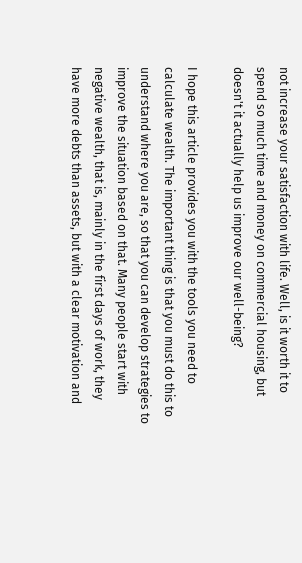not increase your satisfaction with life. Well, is it worth it to spend so much time and money on commercial housing, but doesn't it actually help us improve our well-being?

I hope this article provides you with the tools you need to calculate wealth. The important thing is that you must do this to understand where you are, so that you can develop strategies to improve the situation based on that. Many people start with negative wealth, that is, mainly in the first days of work, they have more debts than assets, but with a clear motivation and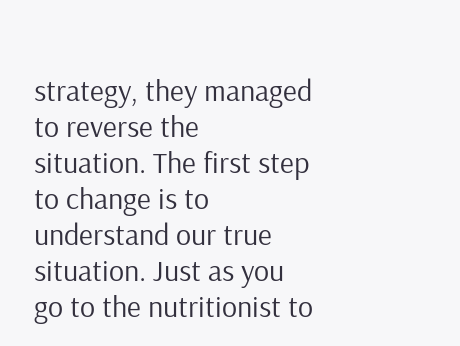strategy, they managed to reverse the situation. The first step to change is to understand our true situation. Just as you go to the nutritionist to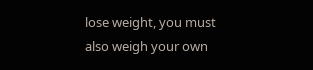lose weight, you must also weigh your own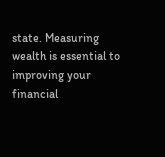state. Measuring wealth is essential to improving your financial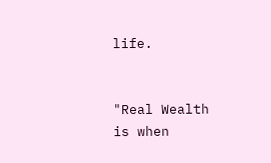life.


"Real Wealth is when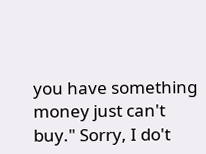you have something money just can't buy." Sorry, I do't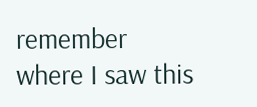remember where I saw this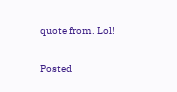quote from. Lol!

Posted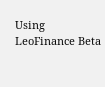Using LeoFinance Beta